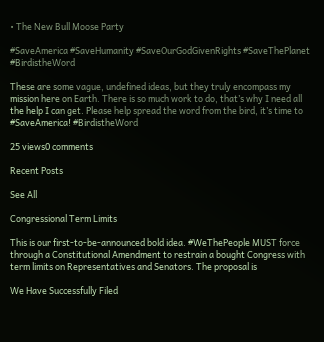• The New Bull Moose Party

#SaveAmerica #SaveHumanity #SaveOurGodGivenRights #SaveThePlanet #BirdistheWord

These are some vague, undefined ideas, but they truly encompass my mission here on Earth. There is so much work to do, that’s why I need all the help I can get. Please help spread the word from the bird, it’s time to #SaveAmerica! #BirdistheWord

25 views0 comments

Recent Posts

See All

Congressional Term Limits

This is our first-to-be-announced bold idea. #WeThePeople MUST force through a Constitutional Amendment to restrain a bought Congress with term limits on Representatives and Senators. The proposal is

We Have Successfully Filed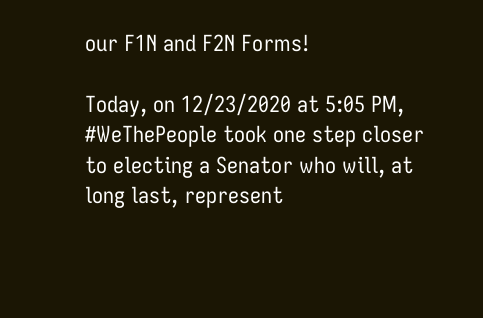our F1N and F2N Forms!

Today, on 12/23/2020 at 5:05 PM, #WeThePeople took one step closer to electing a Senator who will, at long last, represent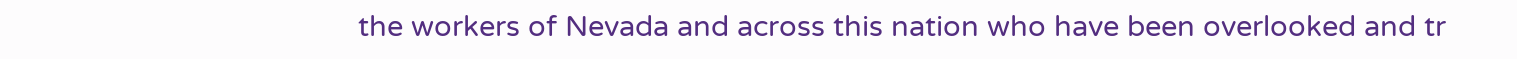the workers of Nevada and across this nation who have been overlooked and tr